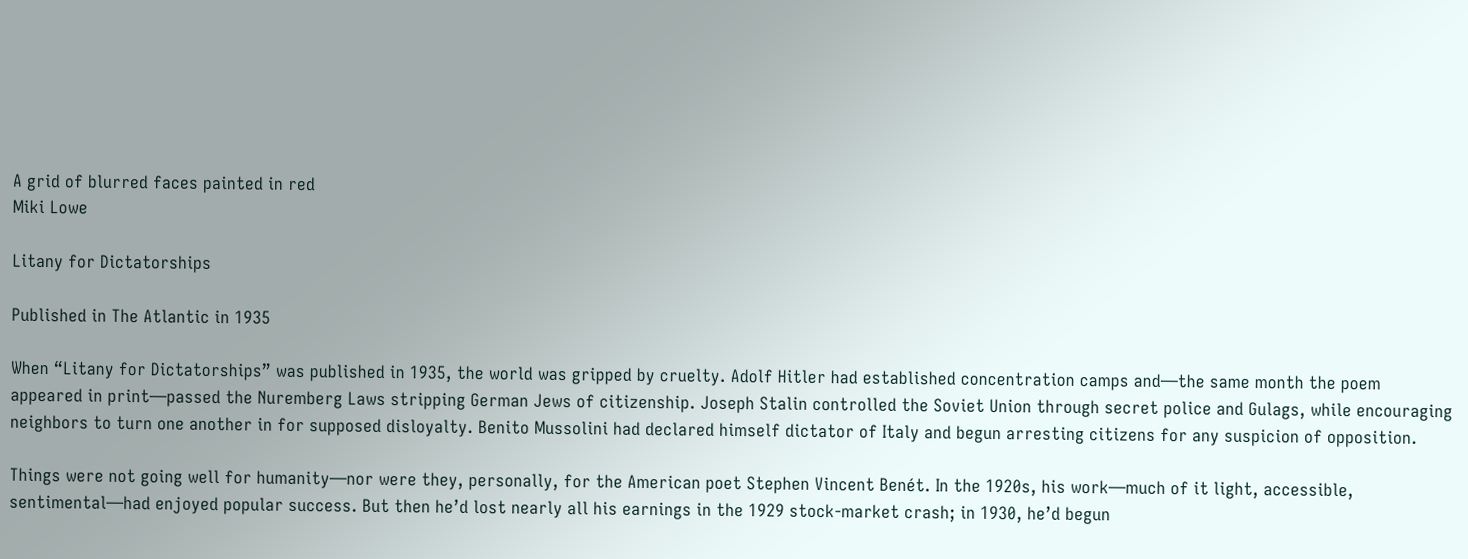A grid of blurred faces painted in red
Miki Lowe

Litany for Dictatorships

Published in The Atlantic in 1935

When “Litany for Dictatorships” was published in 1935, the world was gripped by cruelty. Adolf Hitler had established concentration camps and—the same month the poem appeared in print—passed the Nuremberg Laws stripping German Jews of citizenship. Joseph Stalin controlled the Soviet Union through secret police and Gulags, while encouraging neighbors to turn one another in for supposed disloyalty. Benito Mussolini had declared himself dictator of Italy and begun arresting citizens for any suspicion of opposition.

Things were not going well for humanity—nor were they, personally, for the American poet Stephen Vincent Benét. In the 1920s, his work—much of it light, accessible, sentimental—had enjoyed popular success. But then he’d lost nearly all his earnings in the 1929 stock-market crash; in 1930, he’d begun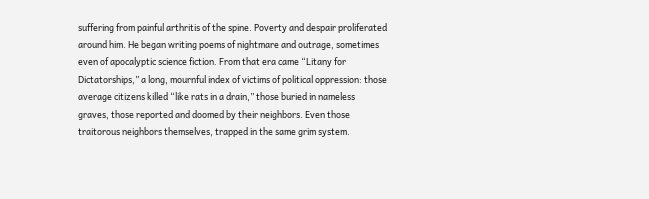suffering from painful arthritis of the spine. Poverty and despair proliferated around him. He began writing poems of nightmare and outrage, sometimes even of apocalyptic science fiction. From that era came “Litany for Dictatorships,” a long, mournful index of victims of political oppression: those average citizens killed “like rats in a drain,” those buried in nameless graves, those reported and doomed by their neighbors. Even those traitorous neighbors themselves, trapped in the same grim system.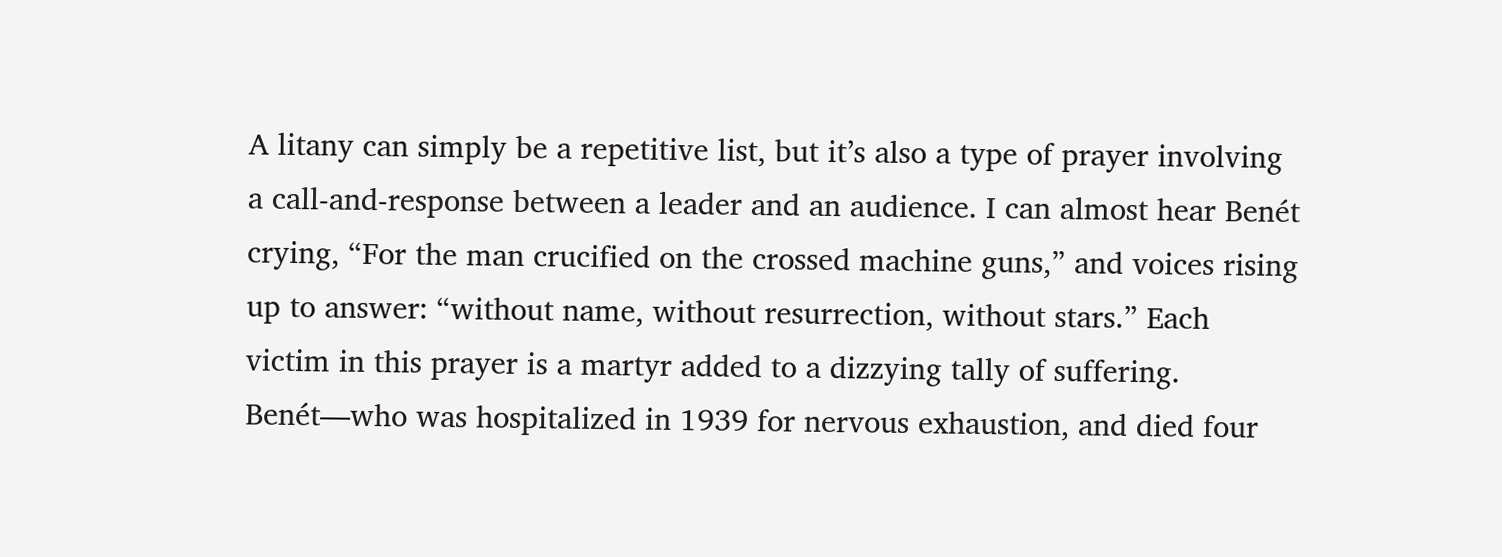A litany can simply be a repetitive list, but it’s also a type of prayer involving a call-and-response between a leader and an audience. I can almost hear Benét crying, “For the man crucified on the crossed machine guns,” and voices rising up to answer: “without name, without resurrection, without stars.” Each victim in this prayer is a martyr added to a dizzying tally of suffering. Benét—who was hospitalized in 1939 for nervous exhaustion, and died four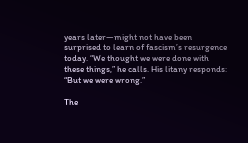years later—might not have been surprised to learn of fascism’s resurgence today. “We thought we were done with these things,” he calls. His litany responds: “But we were wrong.”

The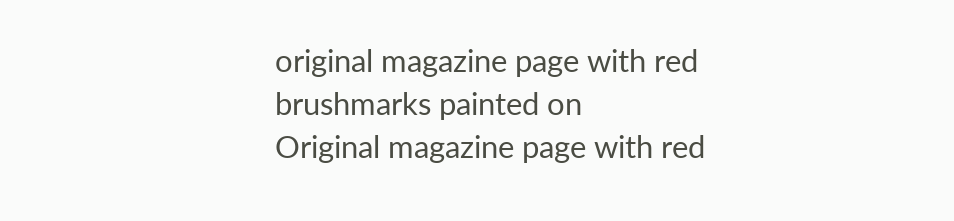original magazine page with red brushmarks painted on
Original magazine page with red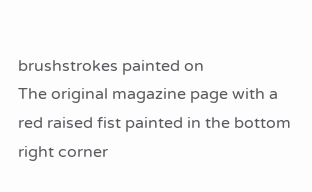brushstrokes painted on
The original magazine page with a red raised fist painted in the bottom right corner